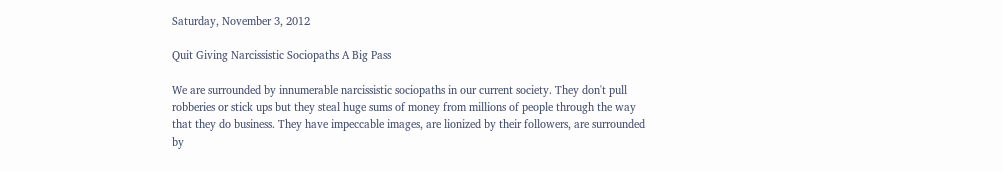Saturday, November 3, 2012

Quit Giving Narcissistic Sociopaths A Big Pass

We are surrounded by innumerable narcissistic sociopaths in our current society. They don't pull robberies or stick ups but they steal huge sums of money from millions of people through the way that they do business. They have impeccable images, are lionized by their followers, are surrounded by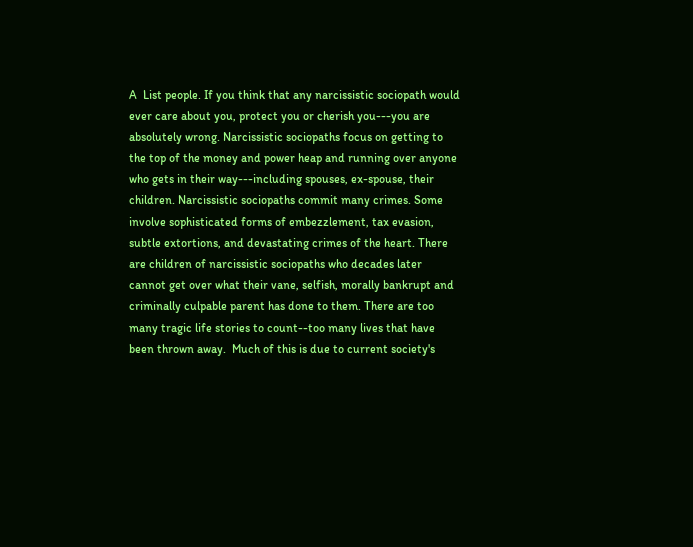A  List people. If you think that any narcissistic sociopath would ever care about you, protect you or cherish you---you are absolutely wrong. Narcissistic sociopaths focus on getting to the top of the money and power heap and running over anyone who gets in their way---including spouses, ex-spouse, their children. Narcissistic sociopaths commit many crimes. Some involve sophisticated forms of embezzlement, tax evasion, subtle extortions, and devastating crimes of the heart. There are children of narcissistic sociopaths who decades later cannot get over what their vane, selfish, morally bankrupt and criminally culpable parent has done to them. There are too many tragic life stories to count--too many lives that have been thrown away.  Much of this is due to current society's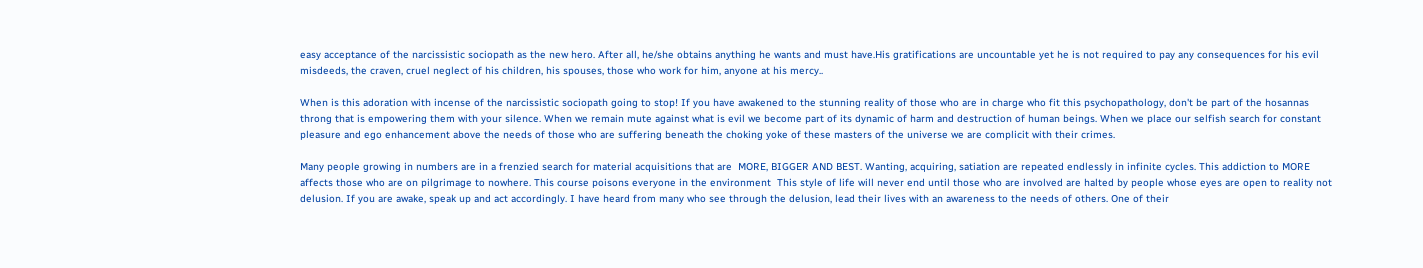easy acceptance of the narcissistic sociopath as the new hero. After all, he/she obtains anything he wants and must have.His gratifications are uncountable yet he is not required to pay any consequences for his evil misdeeds, the craven, cruel neglect of his children, his spouses, those who work for him, anyone at his mercy..

When is this adoration with incense of the narcissistic sociopath going to stop! If you have awakened to the stunning reality of those who are in charge who fit this psychopathology, don't be part of the hosannas throng that is empowering them with your silence. When we remain mute against what is evil we become part of its dynamic of harm and destruction of human beings. When we place our selfish search for constant pleasure and ego enhancement above the needs of those who are suffering beneath the choking yoke of these masters of the universe we are complicit with their crimes.

Many people growing in numbers are in a frenzied search for material acquisitions that are  MORE, BIGGER AND BEST. Wanting, acquiring, satiation are repeated endlessly in infinite cycles. This addiction to MORE affects those who are on pilgrimage to nowhere. This course poisons everyone in the environment  This style of life will never end until those who are involved are halted by people whose eyes are open to reality not delusion. If you are awake, speak up and act accordingly. I have heard from many who see through the delusion, lead their lives with an awareness to the needs of others. One of their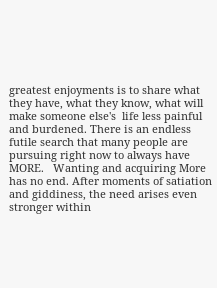greatest enjoyments is to share what they have, what they know, what will make someone else's  life less painful and burdened. There is an endless futile search that many people are pursuing right now to always have MORE.   Wanting and acquiring More has no end. After moments of satiation and giddiness, the need arises even stronger within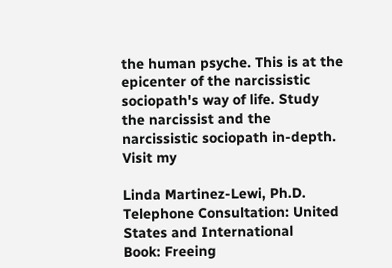the human psyche. This is at the epicenter of the narcissistic sociopath's way of life. Study the narcissist and the narcissistic sociopath in-depth. Visit my

Linda Martinez-Lewi, Ph.D.
Telephone Consultation: United States and International
Book: Freeing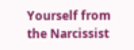Yourself from the Narcissist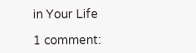in Your Life

1 comment: